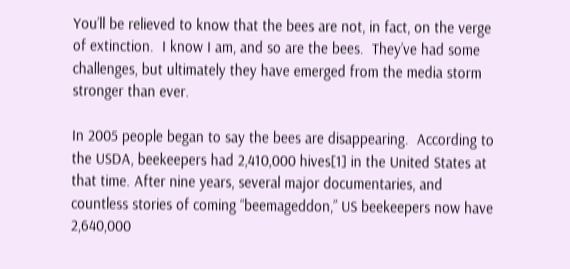You’ll be relieved to know that the bees are not, in fact, on the verge of extinction.  I know I am, and so are the bees.  They’ve had some challenges, but ultimately they have emerged from the media storm stronger than ever.

In 2005 people began to say the bees are disappearing.  According to the USDA, beekeepers had 2,410,000 hives[1] in the United States at that time. After nine years, several major documentaries, and countless stories of coming “beemageddon,” US beekeepers now have 2,640,000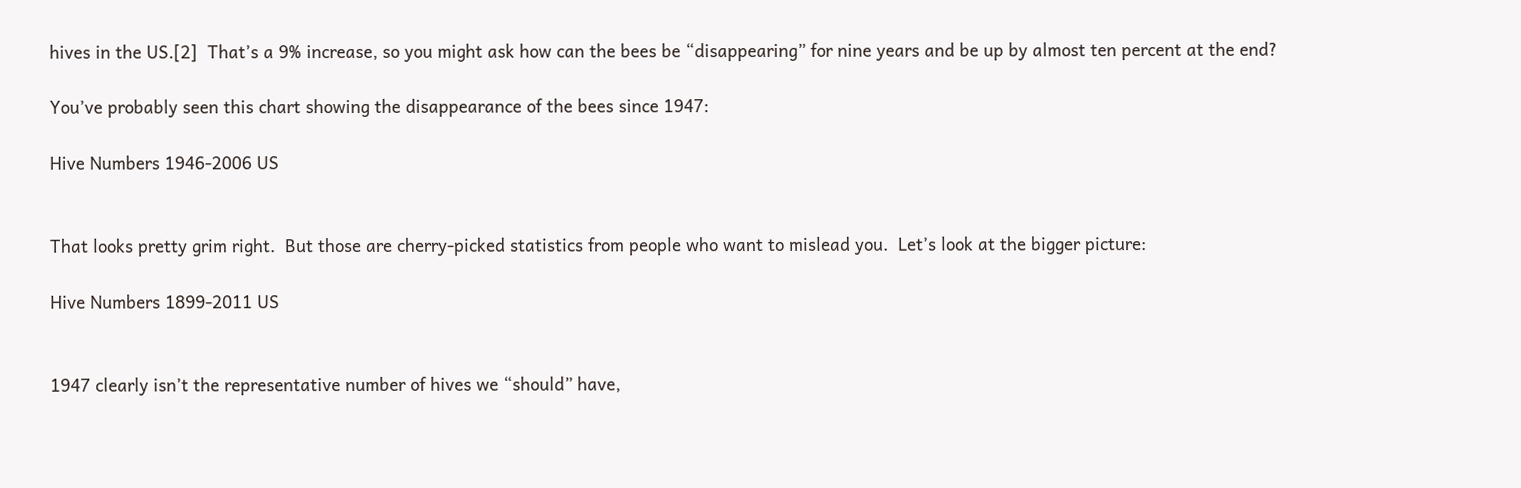hives in the US.[2]  That’s a 9% increase, so you might ask how can the bees be “disappearing” for nine years and be up by almost ten percent at the end?

You’ve probably seen this chart showing the disappearance of the bees since 1947:

Hive Numbers 1946-2006 US


That looks pretty grim right.  But those are cherry-picked statistics from people who want to mislead you.  Let’s look at the bigger picture:

Hive Numbers 1899-2011 US


1947 clearly isn’t the representative number of hives we “should” have,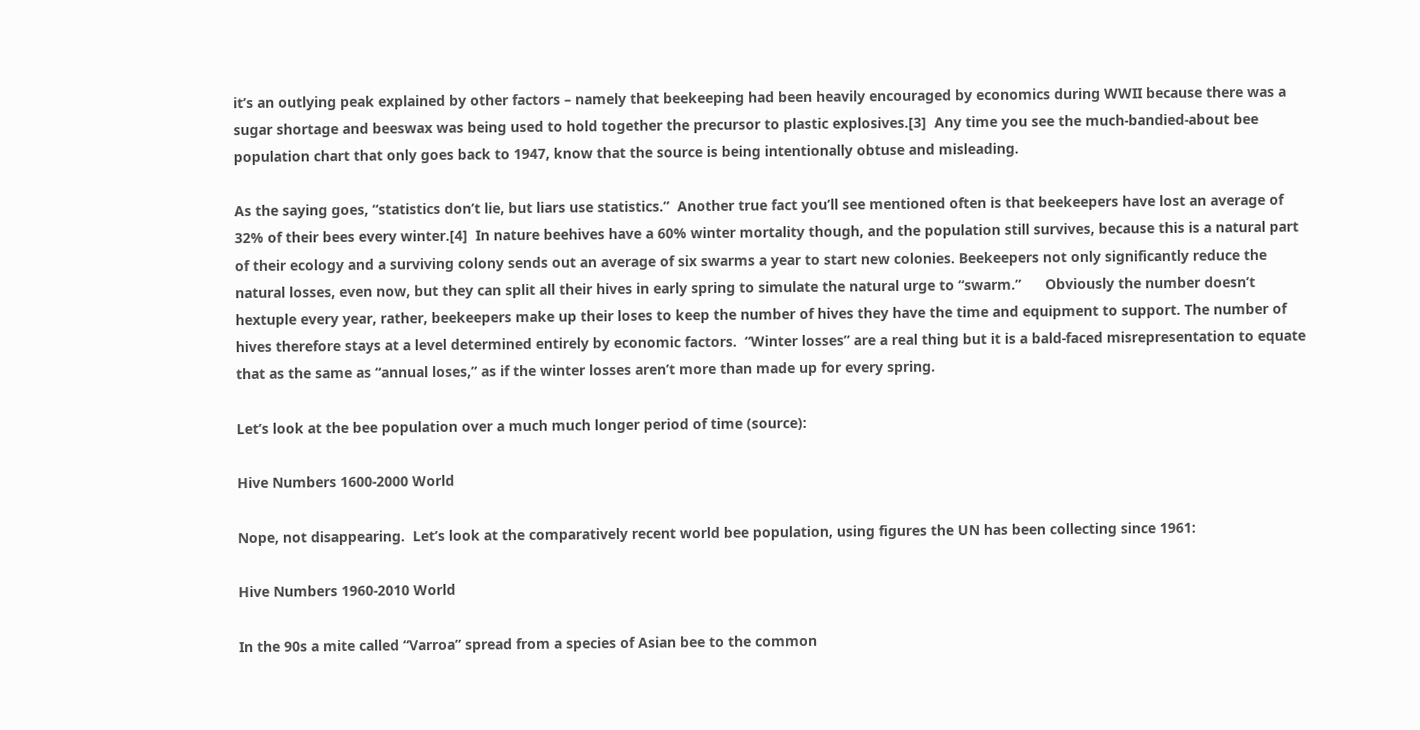it’s an outlying peak explained by other factors – namely that beekeeping had been heavily encouraged by economics during WWII because there was a sugar shortage and beeswax was being used to hold together the precursor to plastic explosives.[3]  Any time you see the much-bandied-about bee population chart that only goes back to 1947, know that the source is being intentionally obtuse and misleading.

As the saying goes, “statistics don’t lie, but liars use statistics.”  Another true fact you’ll see mentioned often is that beekeepers have lost an average of 32% of their bees every winter.[4]  In nature beehives have a 60% winter mortality though, and the population still survives, because this is a natural part of their ecology and a surviving colony sends out an average of six swarms a year to start new colonies. Beekeepers not only significantly reduce the natural losses, even now, but they can split all their hives in early spring to simulate the natural urge to “swarm.”      Obviously the number doesn’t hextuple every year, rather, beekeepers make up their loses to keep the number of hives they have the time and equipment to support. The number of hives therefore stays at a level determined entirely by economic factors.  “Winter losses” are a real thing but it is a bald-faced misrepresentation to equate that as the same as “annual loses,” as if the winter losses aren’t more than made up for every spring.

Let’s look at the bee population over a much much longer period of time (source):

Hive Numbers 1600-2000 World

Nope, not disappearing.  Let’s look at the comparatively recent world bee population, using figures the UN has been collecting since 1961:

Hive Numbers 1960-2010 World

In the 90s a mite called “Varroa” spread from a species of Asian bee to the common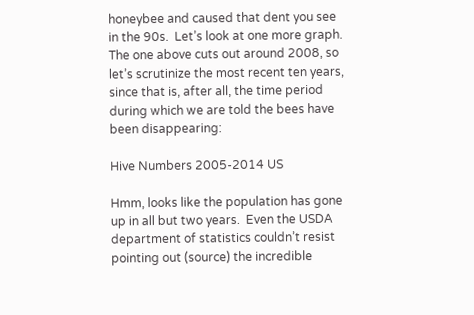honeybee and caused that dent you see in the 90s.  Let’s look at one more graph.  The one above cuts out around 2008, so let’s scrutinize the most recent ten years, since that is, after all, the time period during which we are told the bees have been disappearing:

Hive Numbers 2005-2014 US

Hmm, looks like the population has gone up in all but two years.  Even the USDA department of statistics couldn’t resist pointing out (source) the incredible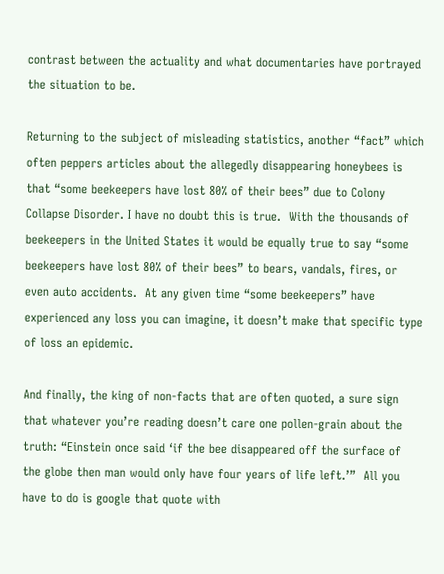contrast between the actuality and what documentaries have portrayed the situation to be.

Returning to the subject of misleading statistics, another “fact” which often peppers articles about the allegedly disappearing honeybees is that “some beekeepers have lost 80% of their bees” due to Colony Collapse Disorder. I have no doubt this is true.  With the thousands of beekeepers in the United States it would be equally true to say “some beekeepers have lost 80% of their bees” to bears, vandals, fires, or even auto accidents.  At any given time “some beekeepers” have experienced any loss you can imagine, it doesn’t make that specific type of loss an epidemic.

And finally, the king of non-facts that are often quoted, a sure sign that whatever you’re reading doesn’t care one pollen-grain about the truth: “Einstein once said ‘if the bee disappeared off the surface of the globe then man would only have four years of life left.’”  All you have to do is google that quote with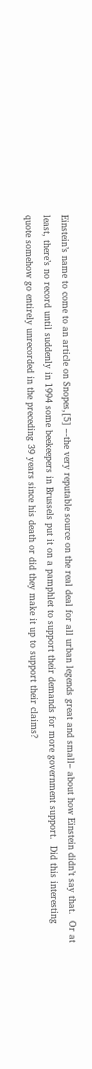Einstein’s name to come to an article on Snopes,[5] –-the very reputable source on the real deal for all urban legends great and small– about how Einstein didn’t say that.  Or at least, there’s no record until suddenly in 1994 some beekeepers in Brussels put it on a pamphlet to support their demands for more government support.  Did this interesting quote somehow go entirely unrecorded in the preceding 39 years since his death or did they make it up to support their claims?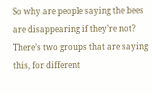So why are people saying the bees are disappearing if they’re not? There’s two groups that are saying this, for different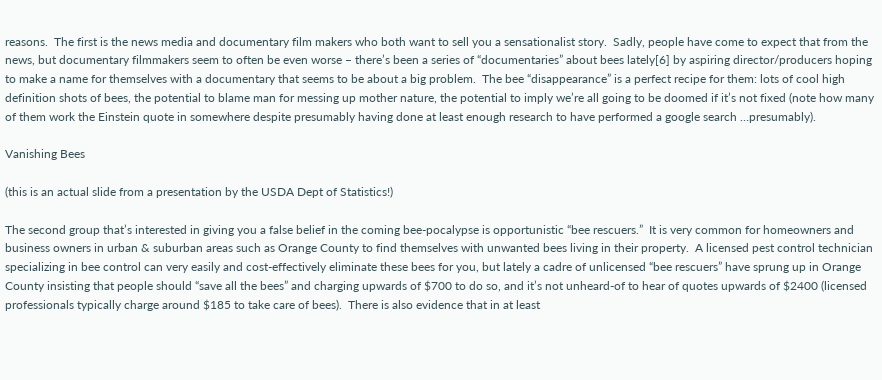reasons.  The first is the news media and documentary film makers who both want to sell you a sensationalist story.  Sadly, people have come to expect that from the news, but documentary filmmakers seem to often be even worse – there’s been a series of “documentaries” about bees lately[6] by aspiring director/producers hoping to make a name for themselves with a documentary that seems to be about a big problem.  The bee “disappearance” is a perfect recipe for them: lots of cool high definition shots of bees, the potential to blame man for messing up mother nature, the potential to imply we’re all going to be doomed if it’s not fixed (note how many of them work the Einstein quote in somewhere despite presumably having done at least enough research to have performed a google search …presumably).

Vanishing Bees

(this is an actual slide from a presentation by the USDA Dept of Statistics!)

The second group that’s interested in giving you a false belief in the coming bee-pocalypse is opportunistic “bee rescuers.”  It is very common for homeowners and business owners in urban & suburban areas such as Orange County to find themselves with unwanted bees living in their property.  A licensed pest control technician specializing in bee control can very easily and cost-effectively eliminate these bees for you, but lately a cadre of unlicensed “bee rescuers” have sprung up in Orange County insisting that people should “save all the bees” and charging upwards of $700 to do so, and it’s not unheard-of to hear of quotes upwards of $2400 (licensed professionals typically charge around $185 to take care of bees).  There is also evidence that in at least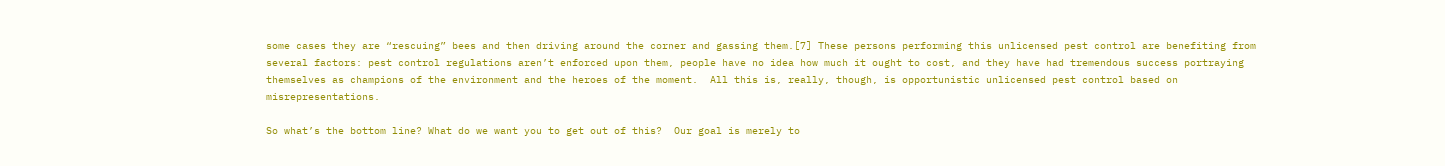some cases they are “rescuing” bees and then driving around the corner and gassing them.[7] These persons performing this unlicensed pest control are benefiting from several factors: pest control regulations aren’t enforced upon them, people have no idea how much it ought to cost, and they have had tremendous success portraying themselves as champions of the environment and the heroes of the moment.  All this is, really, though, is opportunistic unlicensed pest control based on misrepresentations.

So what’s the bottom line? What do we want you to get out of this?  Our goal is merely to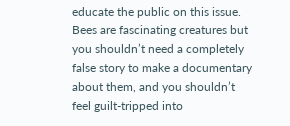educate the public on this issue.  Bees are fascinating creatures but you shouldn’t need a completely false story to make a documentary about them, and you shouldn’t feel guilt-tripped into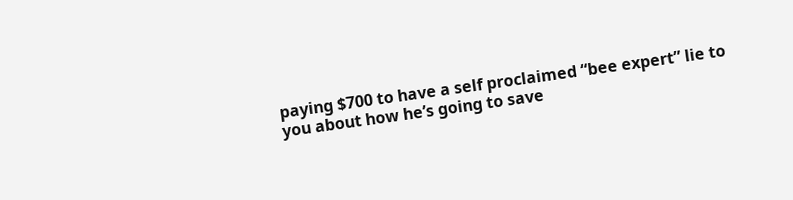paying $700 to have a self proclaimed “bee expert” lie to you about how he’s going to save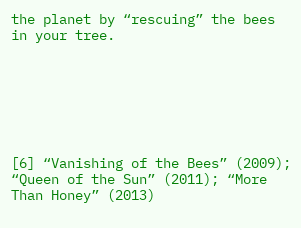the planet by “rescuing” the bees in your tree.







[6] “Vanishing of the Bees” (2009); “Queen of the Sun” (2011); “More Than Honey” (2013)